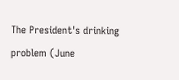The President's drinking problem (June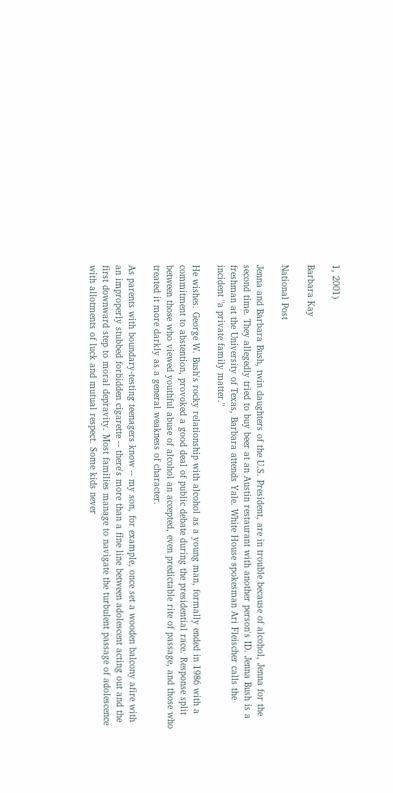1, 2001)

Barbara Kay

National Post

Jenna and Barbara Bush, twin daughters of the U.S. President, are in trouble because of alcohol, Jenna for the second time. They allegedly tried to buy beer at an Austin restaurant with another person's ID. Jenna Bush is a freshman at the University of Texas, Barbara attends Yale. White House spokesman Ari Fleischer calls the incident "a private family matter."

He wishes. George W. Bush's rocky relationship with alcohol as a young man, formally ended in 1986 with a commitment to abstention, provoked a good deal of public debate during the presidential race. Response split between those who viewed youthful abuse of alcohol an accepted, even predictable rite of passage, and those who treated it more darkly as a general weakness of character.

As parents with boundary-testing teenagers know -- my son, for example, once set a wooden balcony afire with an improperly stubbed forbidden cigarette -- there's more than a fine line between adolescent acting out and the first downward step to moral depravity. Most families manage to navigate the turbulent passage of adolescence with allotments of luck and mutual respect. Some kids never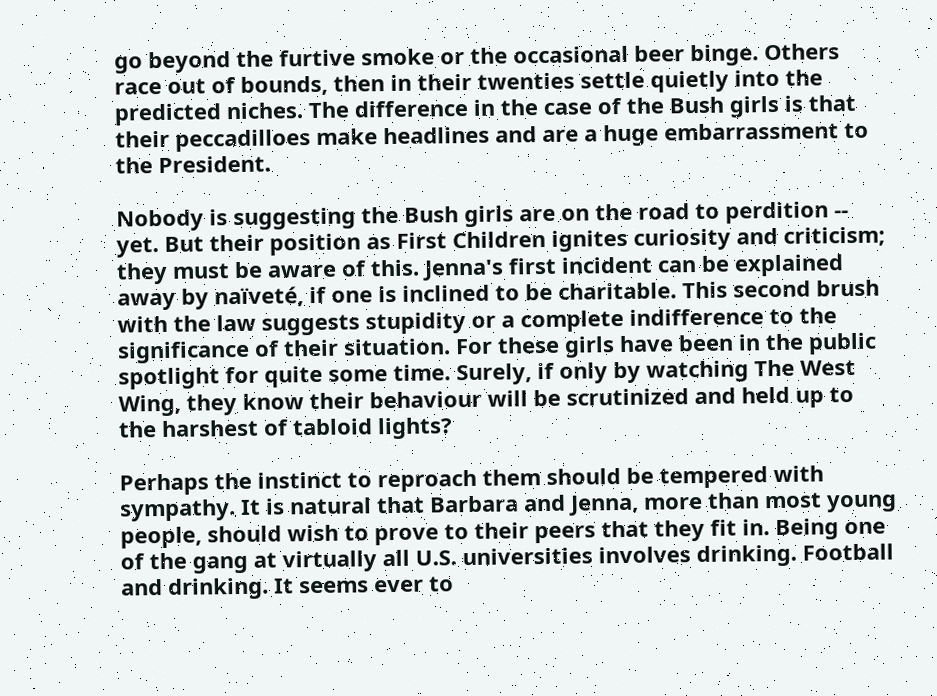go beyond the furtive smoke or the occasional beer binge. Others race out of bounds, then in their twenties settle quietly into the predicted niches. The difference in the case of the Bush girls is that their peccadilloes make headlines and are a huge embarrassment to the President.

Nobody is suggesting the Bush girls are on the road to perdition -- yet. But their position as First Children ignites curiosity and criticism; they must be aware of this. Jenna's first incident can be explained away by naïveté, if one is inclined to be charitable. This second brush with the law suggests stupidity or a complete indifference to the significance of their situation. For these girls have been in the public spotlight for quite some time. Surely, if only by watching The West Wing, they know their behaviour will be scrutinized and held up to the harshest of tabloid lights?

Perhaps the instinct to reproach them should be tempered with sympathy. It is natural that Barbara and Jenna, more than most young people, should wish to prove to their peers that they fit in. Being one of the gang at virtually all U.S. universities involves drinking. Football and drinking. It seems ever to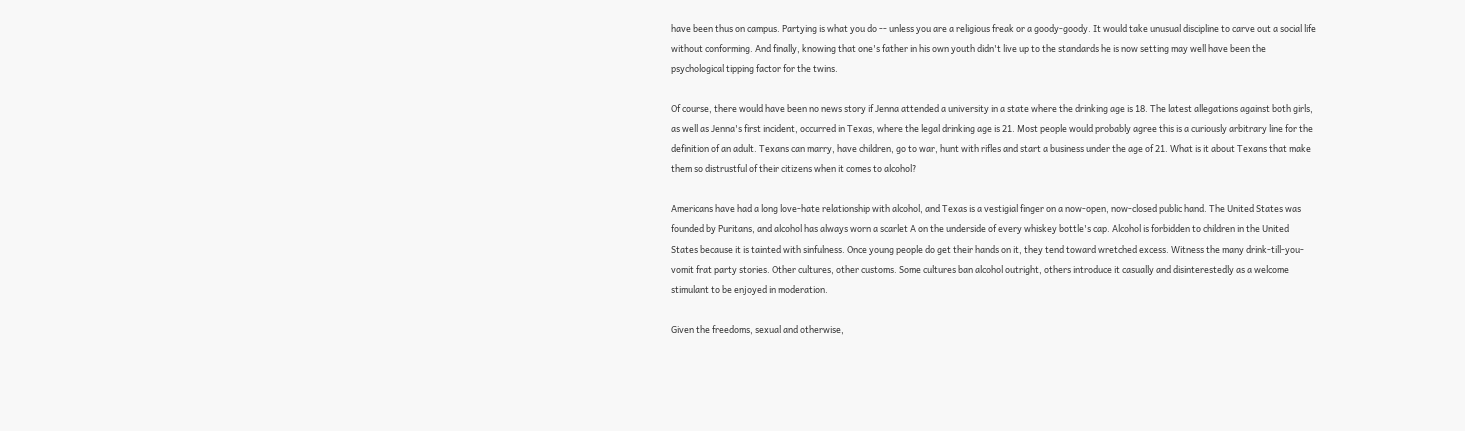have been thus on campus. Partying is what you do -- unless you are a religious freak or a goody-goody. It would take unusual discipline to carve out a social life without conforming. And finally, knowing that one's father in his own youth didn't live up to the standards he is now setting may well have been the psychological tipping factor for the twins.

Of course, there would have been no news story if Jenna attended a university in a state where the drinking age is 18. The latest allegations against both girls, as well as Jenna's first incident, occurred in Texas, where the legal drinking age is 21. Most people would probably agree this is a curiously arbitrary line for the definition of an adult. Texans can marry, have children, go to war, hunt with rifles and start a business under the age of 21. What is it about Texans that make them so distrustful of their citizens when it comes to alcohol?

Americans have had a long love-hate relationship with alcohol, and Texas is a vestigial finger on a now-open, now-closed public hand. The United States was founded by Puritans, and alcohol has always worn a scarlet A on the underside of every whiskey bottle's cap. Alcohol is forbidden to children in the United States because it is tainted with sinfulness. Once young people do get their hands on it, they tend toward wretched excess. Witness the many drink-till-you-vomit frat party stories. Other cultures, other customs. Some cultures ban alcohol outright, others introduce it casually and disinterestedly as a welcome stimulant to be enjoyed in moderation.

Given the freedoms, sexual and otherwise,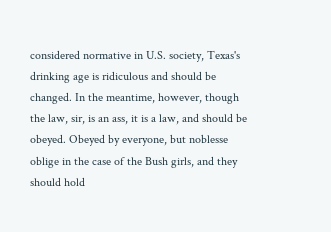considered normative in U.S. society, Texas's drinking age is ridiculous and should be changed. In the meantime, however, though the law, sir, is an ass, it is a law, and should be obeyed. Obeyed by everyone, but noblesse oblige in the case of the Bush girls, and they should hold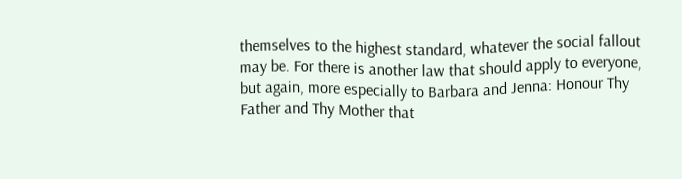themselves to the highest standard, whatever the social fallout may be. For there is another law that should apply to everyone, but again, more especially to Barbara and Jenna: Honour Thy Father and Thy Mother that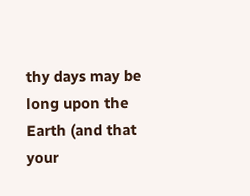thy days may be long upon the Earth (and that your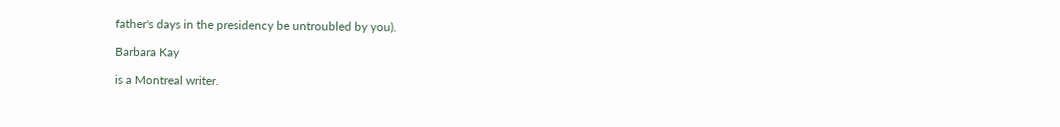father's days in the presidency be untroubled by you).

Barbara Kay

is a Montreal writer.